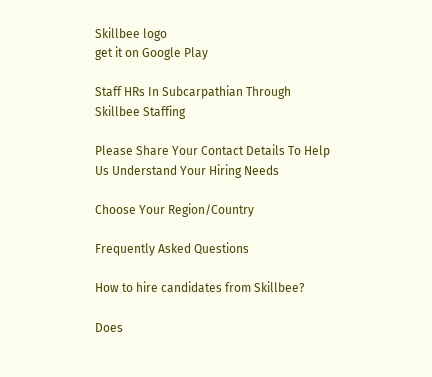Skillbee logo
get it on Google Play

Staff HRs In Subcarpathian Through Skillbee Staffing

Please Share Your Contact Details To Help Us Understand Your Hiring Needs

Choose Your Region/Country

Frequently Asked Questions

How to hire candidates from Skillbee?

Does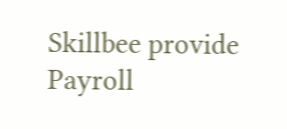Skillbee provide Payroll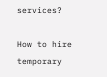services?

How to hire temporary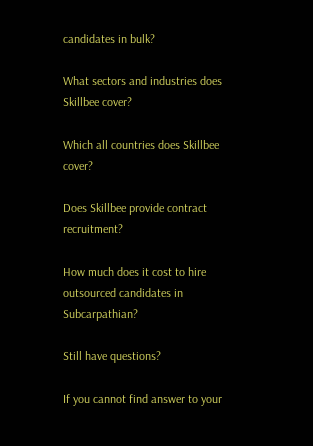candidates in bulk?

What sectors and industries does Skillbee cover?

Which all countries does Skillbee cover?

Does Skillbee provide contract recruitment?

How much does it cost to hire outsourced candidates in Subcarpathian?

Still have questions?

If you cannot find answer to your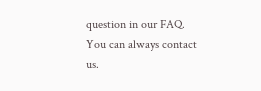question in our FAQ. You can always contact us.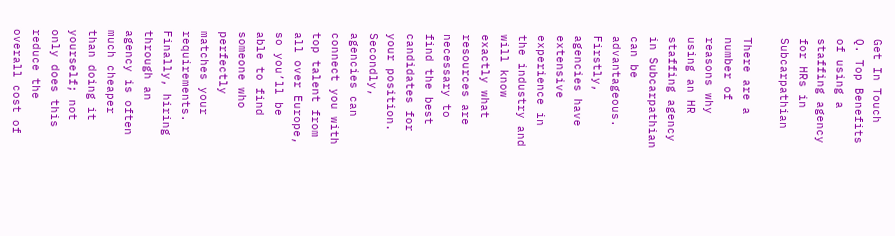Get In Touch
Q. Top Benefits of using a staffing agency for HRs in Subcarpathian

There are a number of reasons why using an HR staffing agency in Subcarpathian can be advantageous. Firstly, agencies have extensive experience in the industry and will know exactly what resources are necessary to find the best candidates for your position. Secondly, agencies can connect you with top talent from all over Europe, so you’ll be able to find someone who perfectly matches your requirements. Finally, hiring through an agency is often much cheaper than doing it yourself; not only does this reduce the overall cost of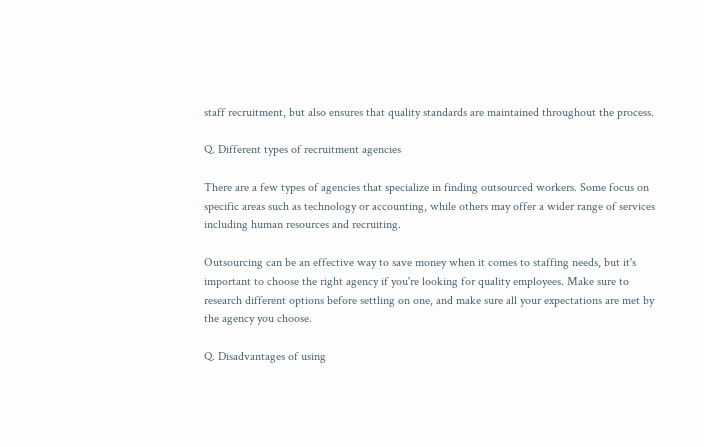staff recruitment, but also ensures that quality standards are maintained throughout the process.

Q. Different types of recruitment agencies

There are a few types of agencies that specialize in finding outsourced workers. Some focus on specific areas such as technology or accounting, while others may offer a wider range of services including human resources and recruiting.

Outsourcing can be an effective way to save money when it comes to staffing needs, but it's important to choose the right agency if you're looking for quality employees. Make sure to research different options before settling on one, and make sure all your expectations are met by the agency you choose.

Q. Disadvantages of using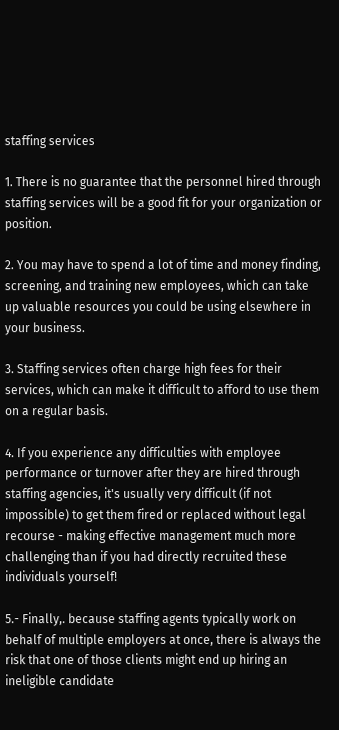staffing services

1. There is no guarantee that the personnel hired through staffing services will be a good fit for your organization or position.

2. You may have to spend a lot of time and money finding, screening, and training new employees, which can take up valuable resources you could be using elsewhere in your business.

3. Staffing services often charge high fees for their services, which can make it difficult to afford to use them on a regular basis.

4. If you experience any difficulties with employee performance or turnover after they are hired through staffing agencies, it's usually very difficult (if not impossible) to get them fired or replaced without legal recourse - making effective management much more challenging than if you had directly recruited these individuals yourself!

5.- Finally,. because staffing agents typically work on behalf of multiple employers at once, there is always the risk that one of those clients might end up hiring an ineligible candidate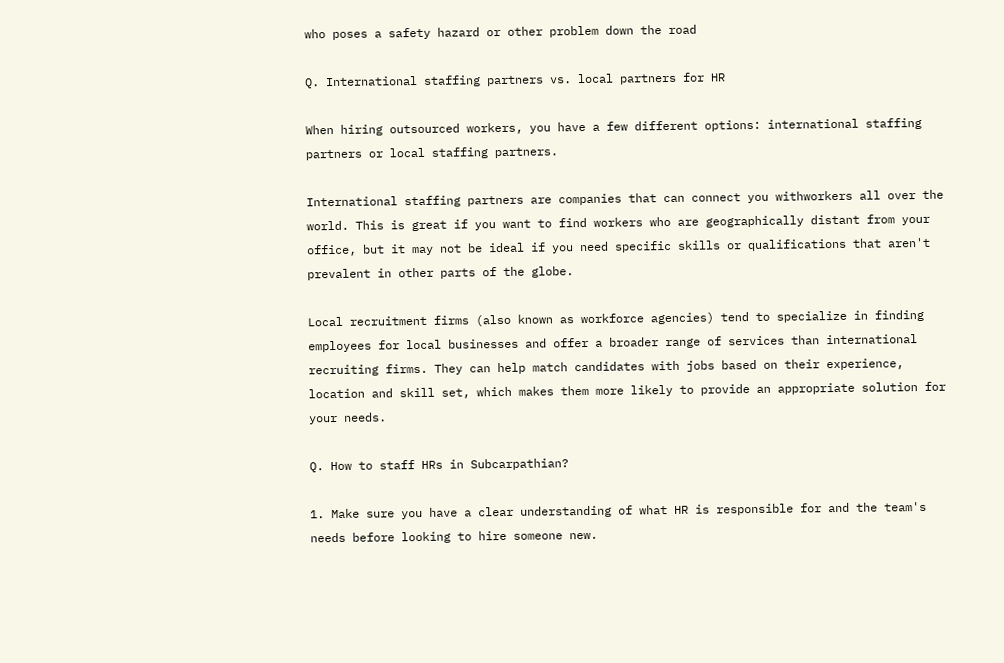who poses a safety hazard or other problem down the road

Q. International staffing partners vs. local partners for HR

When hiring outsourced workers, you have a few different options: international staffing partners or local staffing partners.

International staffing partners are companies that can connect you withworkers all over the world. This is great if you want to find workers who are geographically distant from your office, but it may not be ideal if you need specific skills or qualifications that aren't prevalent in other parts of the globe.

Local recruitment firms (also known as workforce agencies) tend to specialize in finding employees for local businesses and offer a broader range of services than international recruiting firms. They can help match candidates with jobs based on their experience, location and skill set, which makes them more likely to provide an appropriate solution for your needs.

Q. How to staff HRs in Subcarpathian?

1. Make sure you have a clear understanding of what HR is responsible for and the team's needs before looking to hire someone new.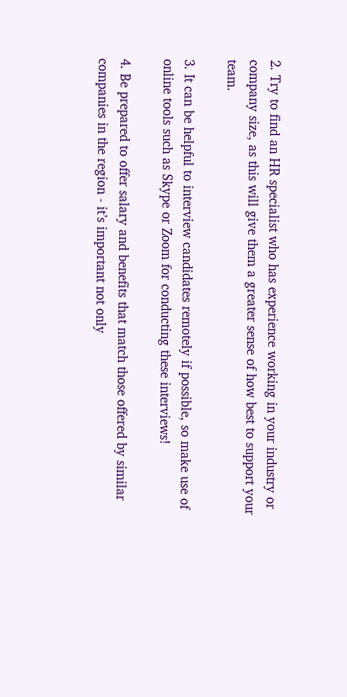2. Try to find an HR specialist who has experience working in your industry or company size, as this will give them a greater sense of how best to support your team.

3. It can be helpful to interview candidates remotely if possible, so make use of online tools such as Skype or Zoom for conducting these interviews!

4. Be prepared to offer salary and benefits that match those offered by similar companies in the region - it’s important not only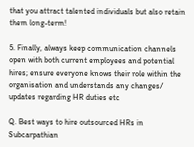that you attract talented individuals but also retain them long-term!

5. Finally, always keep communication channels open with both current employees and potential hires; ensure everyone knows their role within the organisation and understands any changes/ updates regarding HR duties etc

Q. Best ways to hire outsourced HRs in Subcarpathian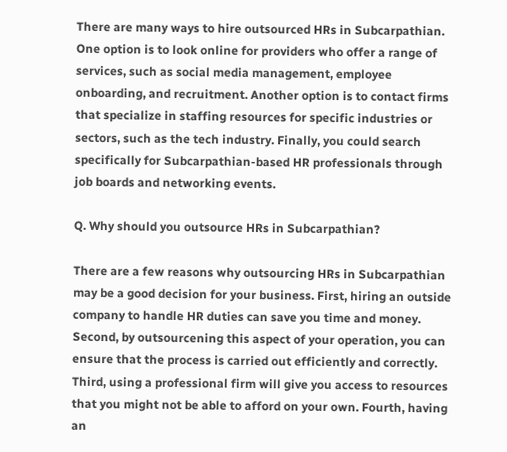There are many ways to hire outsourced HRs in Subcarpathian. One option is to look online for providers who offer a range of services, such as social media management, employee onboarding, and recruitment. Another option is to contact firms that specialize in staffing resources for specific industries or sectors, such as the tech industry. Finally, you could search specifically for Subcarpathian-based HR professionals through job boards and networking events.

Q. Why should you outsource HRs in Subcarpathian?

There are a few reasons why outsourcing HRs in Subcarpathian may be a good decision for your business. First, hiring an outside company to handle HR duties can save you time and money. Second, by outsourcening this aspect of your operation, you can ensure that the process is carried out efficiently and correctly. Third, using a professional firm will give you access to resources that you might not be able to afford on your own. Fourth, having an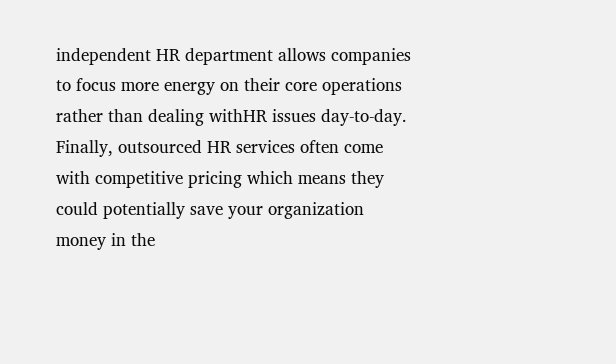independent HR department allows companies to focus more energy on their core operations rather than dealing withHR issues day-to-day. Finally, outsourced HR services often come with competitive pricing which means they could potentially save your organization money in the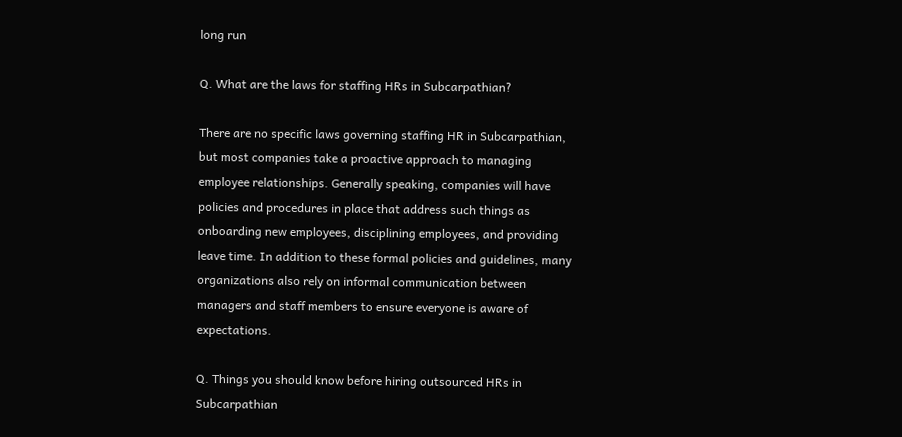long run

Q. What are the laws for staffing HRs in Subcarpathian?

There are no specific laws governing staffing HR in Subcarpathian, but most companies take a proactive approach to managing employee relationships. Generally speaking, companies will have policies and procedures in place that address such things as onboarding new employees, disciplining employees, and providing leave time. In addition to these formal policies and guidelines, many organizations also rely on informal communication between managers and staff members to ensure everyone is aware of expectations.

Q. Things you should know before hiring outsourced HRs in Subcarpathian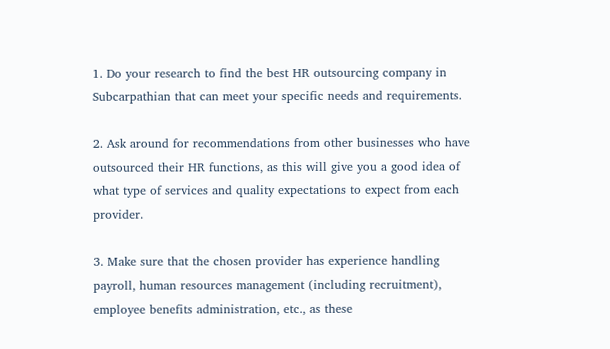1. Do your research to find the best HR outsourcing company in Subcarpathian that can meet your specific needs and requirements.

2. Ask around for recommendations from other businesses who have outsourced their HR functions, as this will give you a good idea of what type of services and quality expectations to expect from each provider.

3. Make sure that the chosen provider has experience handling payroll, human resources management (including recruitment), employee benefits administration, etc., as these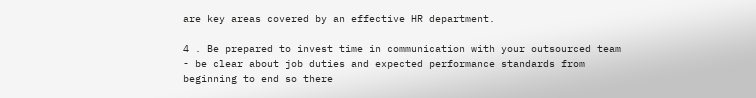are key areas covered by an effective HR department.

4 . Be prepared to invest time in communication with your outsourced team - be clear about job duties and expected performance standards from beginning to end so there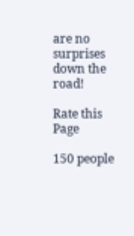are no surprises down the road!

Rate this Page

150 people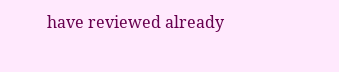have reviewed already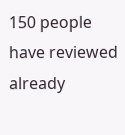150 people have reviewed already